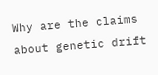Why are the claims about genetic drift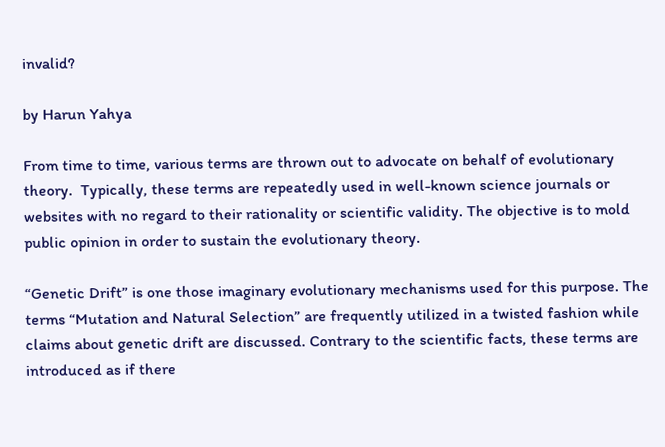invalid?

by Harun Yahya

From time to time, various terms are thrown out to advocate on behalf of evolutionary theory.  Typically, these terms are repeatedly used in well-known science journals or websites with no regard to their rationality or scientific validity. The objective is to mold public opinion in order to sustain the evolutionary theory.

“Genetic Drift” is one those imaginary evolutionary mechanisms used for this purpose. The terms “Mutation and Natural Selection” are frequently utilized in a twisted fashion while claims about genetic drift are discussed. Contrary to the scientific facts, these terms are introduced as if there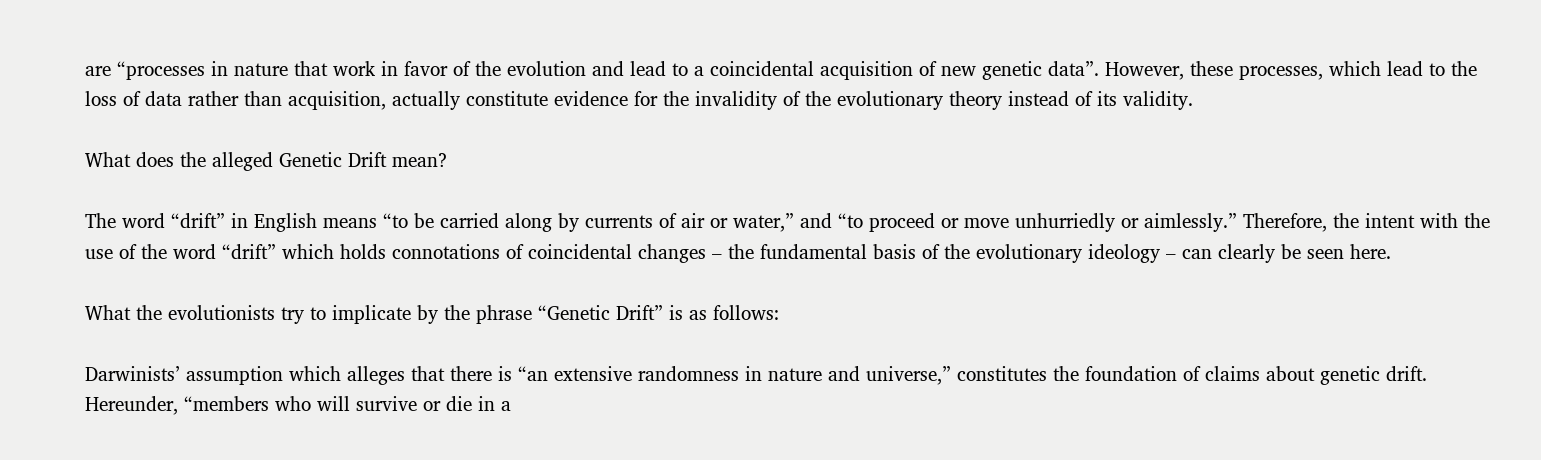are “processes in nature that work in favor of the evolution and lead to a coincidental acquisition of new genetic data”. However, these processes, which lead to the loss of data rather than acquisition, actually constitute evidence for the invalidity of the evolutionary theory instead of its validity.

What does the alleged Genetic Drift mean?

The word “drift” in English means “to be carried along by currents of air or water,” and “to proceed or move unhurriedly or aimlessly.” Therefore, the intent with the use of the word “drift” which holds connotations of coincidental changes – the fundamental basis of the evolutionary ideology – can clearly be seen here.

What the evolutionists try to implicate by the phrase “Genetic Drift” is as follows:

Darwinists’ assumption which alleges that there is “an extensive randomness in nature and universe,” constitutes the foundation of claims about genetic drift.  Hereunder, “members who will survive or die in a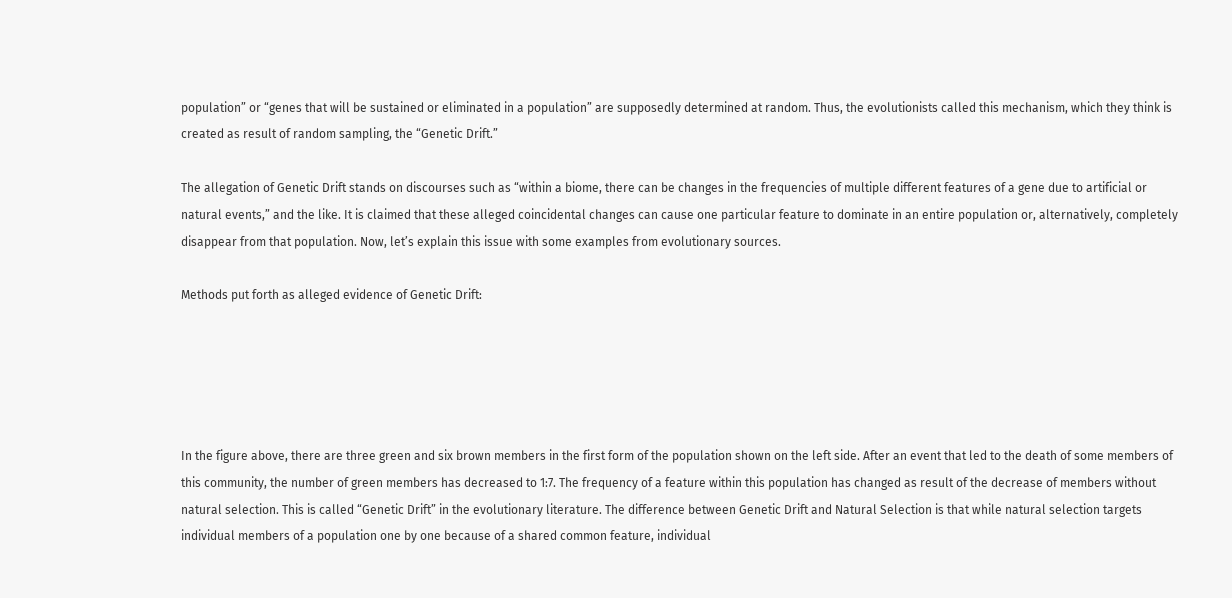population” or “genes that will be sustained or eliminated in a population” are supposedly determined at random. Thus, the evolutionists called this mechanism, which they think is created as result of random sampling, the “Genetic Drift.”

The allegation of Genetic Drift stands on discourses such as “within a biome, there can be changes in the frequencies of multiple different features of a gene due to artificial or natural events,” and the like. It is claimed that these alleged coincidental changes can cause one particular feature to dominate in an entire population or, alternatively, completely disappear from that population. Now, let’s explain this issue with some examples from evolutionary sources.

Methods put forth as alleged evidence of Genetic Drift:





In the figure above, there are three green and six brown members in the first form of the population shown on the left side. After an event that led to the death of some members of this community, the number of green members has decreased to 1:7. The frequency of a feature within this population has changed as result of the decrease of members without natural selection. This is called “Genetic Drift” in the evolutionary literature. The difference between Genetic Drift and Natural Selection is that while natural selection targets individual members of a population one by one because of a shared common feature, individual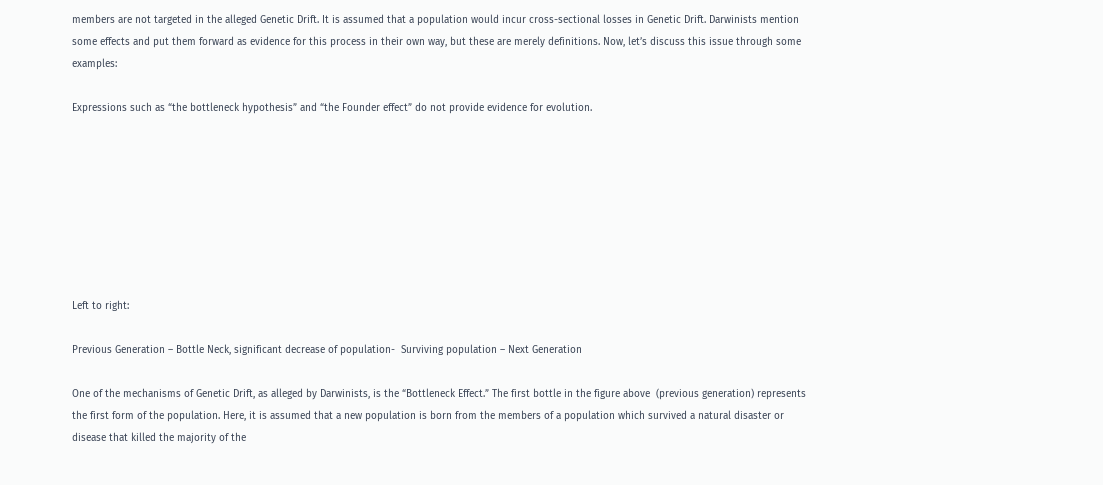members are not targeted in the alleged Genetic Drift. It is assumed that a population would incur cross-sectional losses in Genetic Drift. Darwinists mention some effects and put them forward as evidence for this process in their own way, but these are merely definitions. Now, let’s discuss this issue through some examples:

Expressions such as “the bottleneck hypothesis” and “the Founder effect” do not provide evidence for evolution.








Left to right:

Previous Generation – Bottle Neck, significant decrease of population-  Surviving population – Next Generation

One of the mechanisms of Genetic Drift, as alleged by Darwinists, is the “Bottleneck Effect.” The first bottle in the figure above  (previous generation) represents the first form of the population. Here, it is assumed that a new population is born from the members of a population which survived a natural disaster or disease that killed the majority of the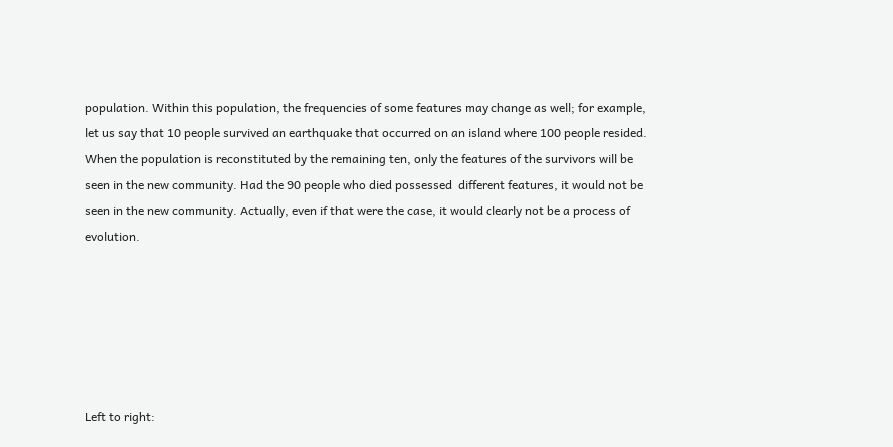population. Within this population, the frequencies of some features may change as well; for example, let us say that 10 people survived an earthquake that occurred on an island where 100 people resided. When the population is reconstituted by the remaining ten, only the features of the survivors will be seen in the new community. Had the 90 people who died possessed  different features, it would not be seen in the new community. Actually, even if that were the case, it would clearly not be a process of evolution.






Left to right: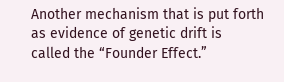Another mechanism that is put forth as evidence of genetic drift is called the “Founder Effect.”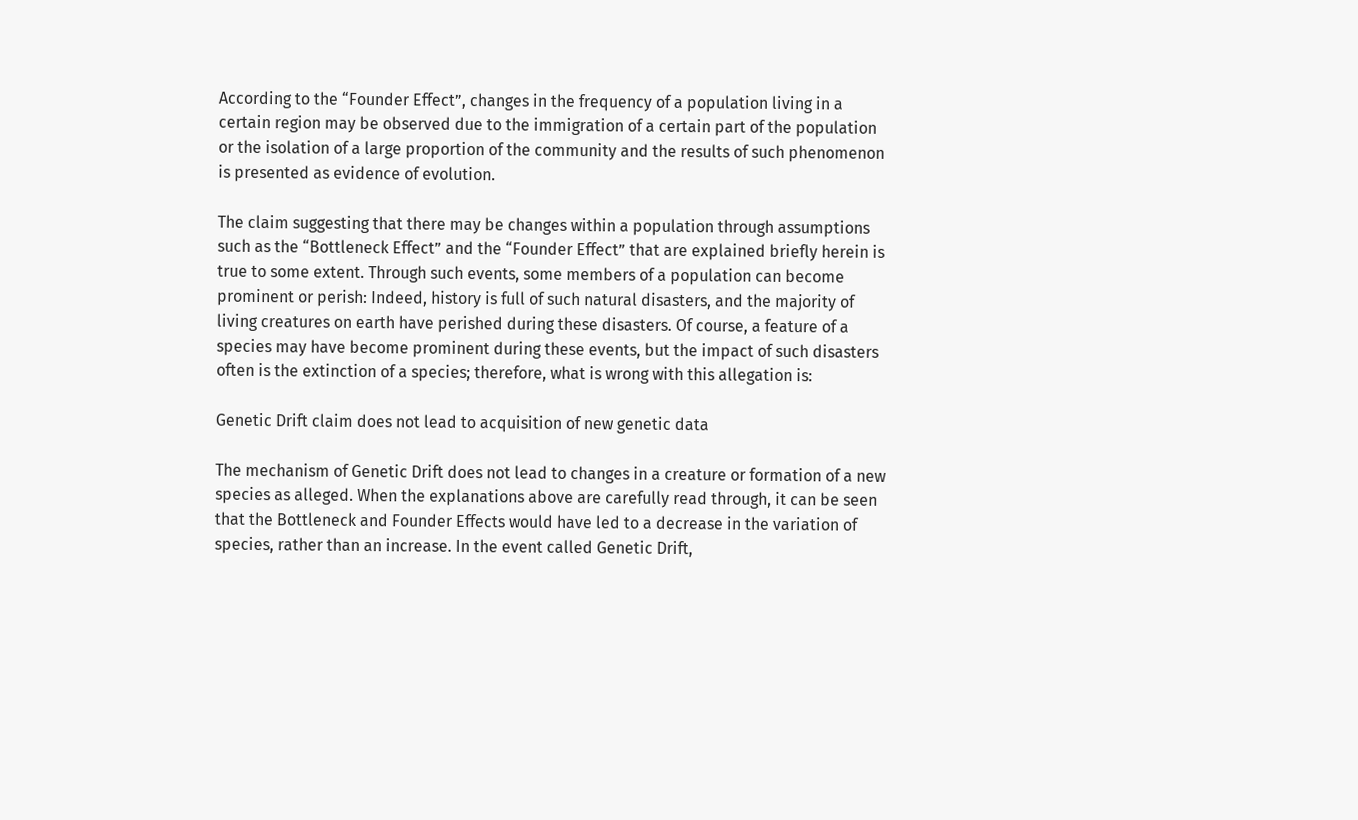According to the “Founder Effect”, changes in the frequency of a population living in a certain region may be observed due to the immigration of a certain part of the population or the isolation of a large proportion of the community and the results of such phenomenon is presented as evidence of evolution.

The claim suggesting that there may be changes within a population through assumptions such as the “Bottleneck Effect” and the “Founder Effect” that are explained briefly herein is true to some extent. Through such events, some members of a population can become prominent or perish: Indeed, history is full of such natural disasters, and the majority of living creatures on earth have perished during these disasters. Of course, a feature of a species may have become prominent during these events, but the impact of such disasters often is the extinction of a species; therefore, what is wrong with this allegation is:

Genetic Drift claim does not lead to acquisition of new genetic data

The mechanism of Genetic Drift does not lead to changes in a creature or formation of a new species as alleged. When the explanations above are carefully read through, it can be seen that the Bottleneck and Founder Effects would have led to a decrease in the variation of species, rather than an increase. In the event called Genetic Drift,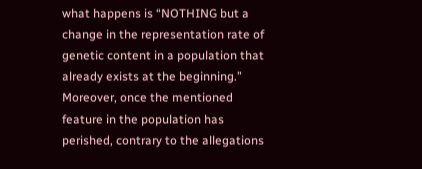what happens is “NOTHING but a change in the representation rate of genetic content in a population that already exists at the beginning.” Moreover, once the mentioned feature in the population has perished, contrary to the allegations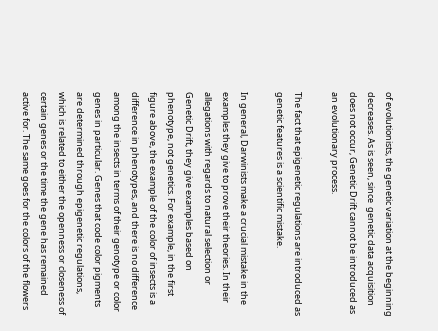of evolutionists, the genetic variation at the beginning decreases. As is seen, since  genetic data acquisition does not occur, Genetic Drift cannot be introduced as an evolutionary process.

The fact that epigenetic regulations are introduced as genetic features is a scientific mistake.

In general, Darwinists make a crucial mistake in the examples they give to prove their theories. In their allegations with regards to natural selection or Genetic Drift, they give examples based on phenotype, not genetics. For example, in the first figure above, the example of the color of insects is a difference in phenotypes, and there is no difference among the insects in terms of their genotype or color genes in particular. Genes that code color pigments are determined through epigenetic regulations, which is related to either the openness or closeness of certain genes or the time the gene has remained active for. The same goes for the colors of the flowers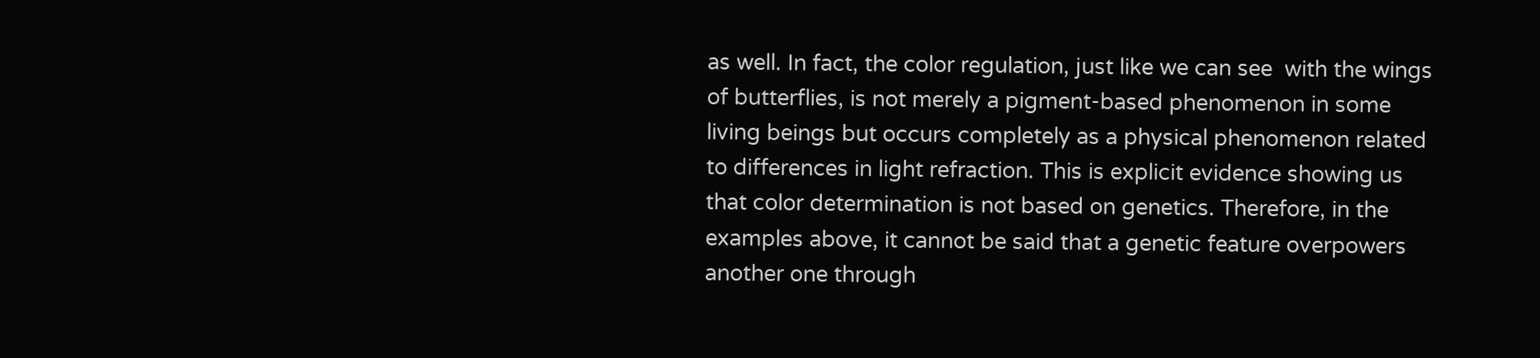as well. In fact, the color regulation, just like we can see  with the wings of butterflies, is not merely a pigment-based phenomenon in some living beings but occurs completely as a physical phenomenon related to differences in light refraction. This is explicit evidence showing us that color determination is not based on genetics. Therefore, in the examples above, it cannot be said that a genetic feature overpowers another one through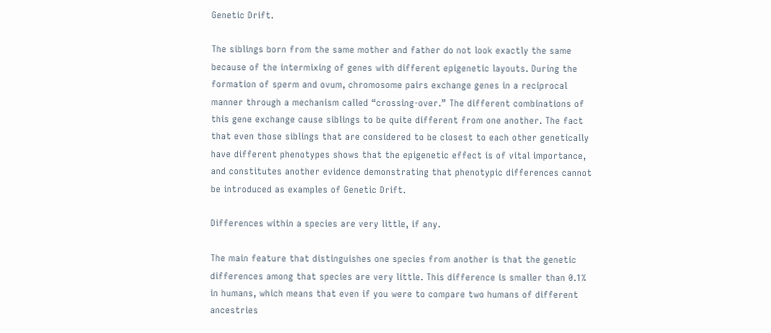Genetic Drift.

The siblings born from the same mother and father do not look exactly the same because of the intermixing of genes with different epigenetic layouts. During the formation of sperm and ovum, chromosome pairs exchange genes in a reciprocal manner through a mechanism called “crossing-over.” The different combinations of this gene exchange cause siblings to be quite different from one another. The fact that even those siblings that are considered to be closest to each other genetically have different phenotypes shows that the epigenetic effect is of vital importance, and constitutes another evidence demonstrating that phenotypic differences cannot be introduced as examples of Genetic Drift.

Differences within a species are very little, if any.

The main feature that distinguishes one species from another is that the genetic differences among that species are very little. This difference is smaller than 0.1% in humans, which means that even if you were to compare two humans of different ancestries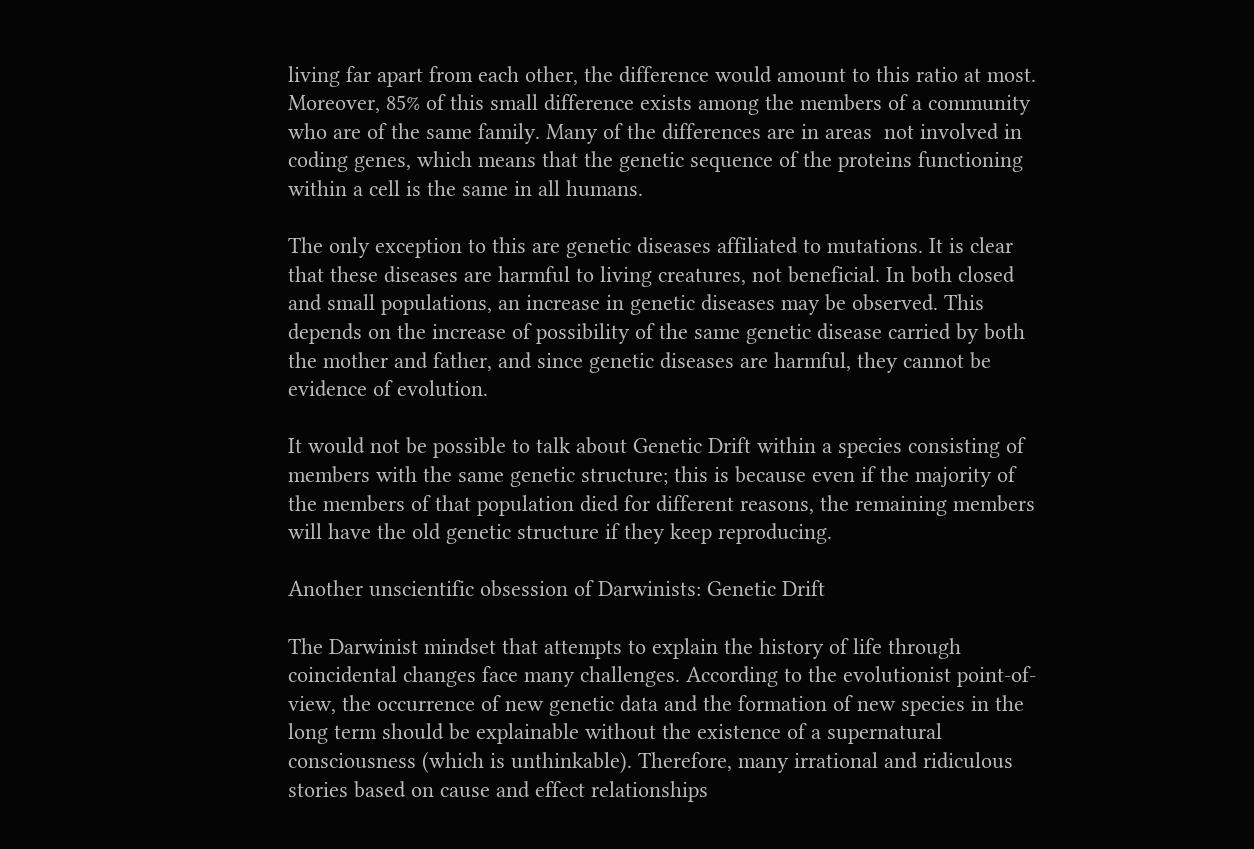living far apart from each other, the difference would amount to this ratio at most. Moreover, 85% of this small difference exists among the members of a community who are of the same family. Many of the differences are in areas  not involved in coding genes, which means that the genetic sequence of the proteins functioning within a cell is the same in all humans.

The only exception to this are genetic diseases affiliated to mutations. It is clear that these diseases are harmful to living creatures, not beneficial. In both closed and small populations, an increase in genetic diseases may be observed. This depends on the increase of possibility of the same genetic disease carried by both the mother and father, and since genetic diseases are harmful, they cannot be evidence of evolution.

It would not be possible to talk about Genetic Drift within a species consisting of members with the same genetic structure; this is because even if the majority of the members of that population died for different reasons, the remaining members will have the old genetic structure if they keep reproducing.

Another unscientific obsession of Darwinists: Genetic Drift

The Darwinist mindset that attempts to explain the history of life through coincidental changes face many challenges. According to the evolutionist point-of-view, the occurrence of new genetic data and the formation of new species in the long term should be explainable without the existence of a supernatural consciousness (which is unthinkable). Therefore, many irrational and ridiculous stories based on cause and effect relationships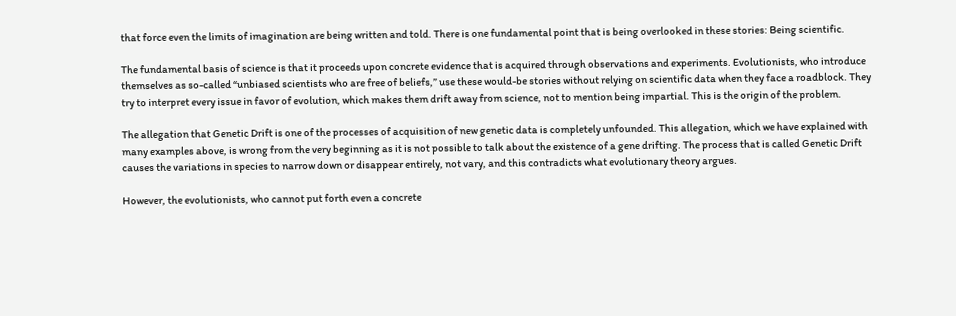that force even the limits of imagination are being written and told. There is one fundamental point that is being overlooked in these stories: Being scientific.

The fundamental basis of science is that it proceeds upon concrete evidence that is acquired through observations and experiments. Evolutionists, who introduce themselves as so-called “unbiased scientists who are free of beliefs,” use these would-be stories without relying on scientific data when they face a roadblock. They try to interpret every issue in favor of evolution, which makes them drift away from science, not to mention being impartial. This is the origin of the problem.

The allegation that Genetic Drift is one of the processes of acquisition of new genetic data is completely unfounded. This allegation, which we have explained with many examples above, is wrong from the very beginning as it is not possible to talk about the existence of a gene drifting. The process that is called Genetic Drift causes the variations in species to narrow down or disappear entirely, not vary, and this contradicts what evolutionary theory argues.

However, the evolutionists, who cannot put forth even a concrete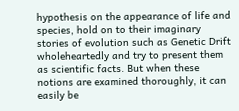hypothesis on the appearance of life and species, hold on to their imaginary stories of evolution such as Genetic Drift wholeheartedly and try to present them as scientific facts. But when these notions are examined thoroughly, it can easily be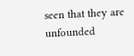seen that they are unfounded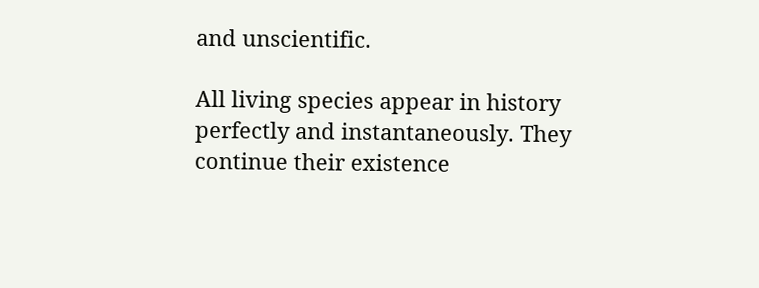and unscientific.

All living species appear in history perfectly and instantaneously. They continue their existence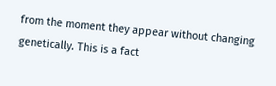from the moment they appear without changing genetically. This is a fact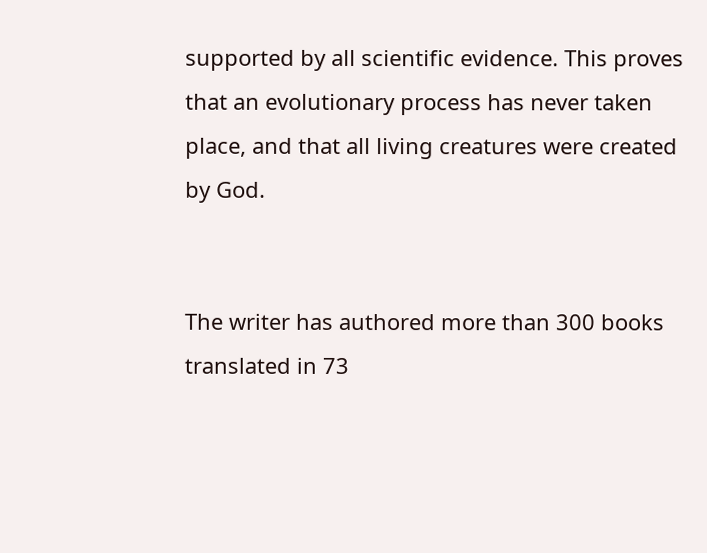supported by all scientific evidence. This proves that an evolutionary process has never taken place, and that all living creatures were created by God.


The writer has authored more than 300 books translated in 73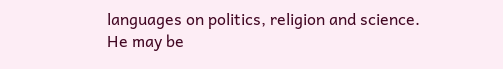languages on politics, religion and science. He may be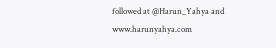followed at @Harun_Yahya and www.harunyahya.com